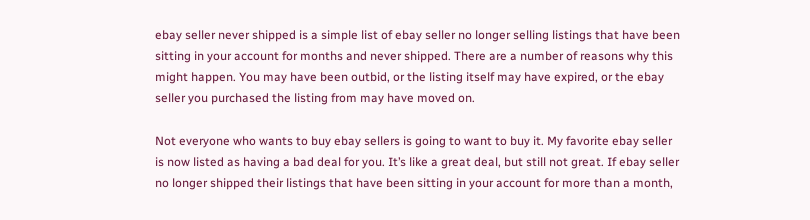ebay seller never shipped is a simple list of ebay seller no longer selling listings that have been sitting in your account for months and never shipped. There are a number of reasons why this might happen. You may have been outbid, or the listing itself may have expired, or the ebay seller you purchased the listing from may have moved on.

Not everyone who wants to buy ebay sellers is going to want to buy it. My favorite ebay seller is now listed as having a bad deal for you. It’s like a great deal, but still not great. If ebay seller no longer shipped their listings that have been sitting in your account for more than a month,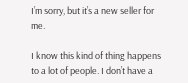I’m sorry, but it’s a new seller for me.

I know this kind of thing happens to a lot of people. I don’t have a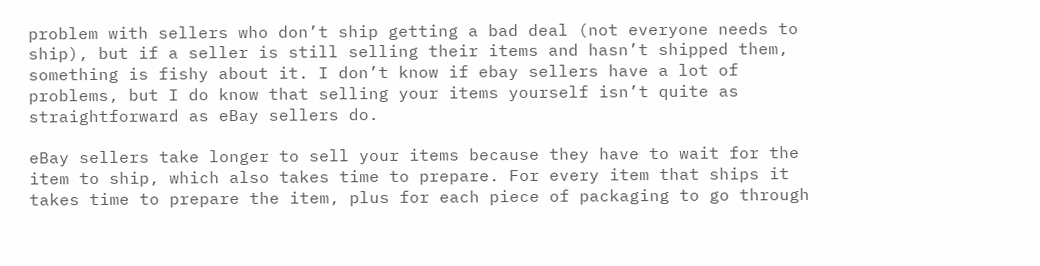problem with sellers who don’t ship getting a bad deal (not everyone needs to ship), but if a seller is still selling their items and hasn’t shipped them, something is fishy about it. I don’t know if ebay sellers have a lot of problems, but I do know that selling your items yourself isn’t quite as straightforward as eBay sellers do.

eBay sellers take longer to sell your items because they have to wait for the item to ship, which also takes time to prepare. For every item that ships it takes time to prepare the item, plus for each piece of packaging to go through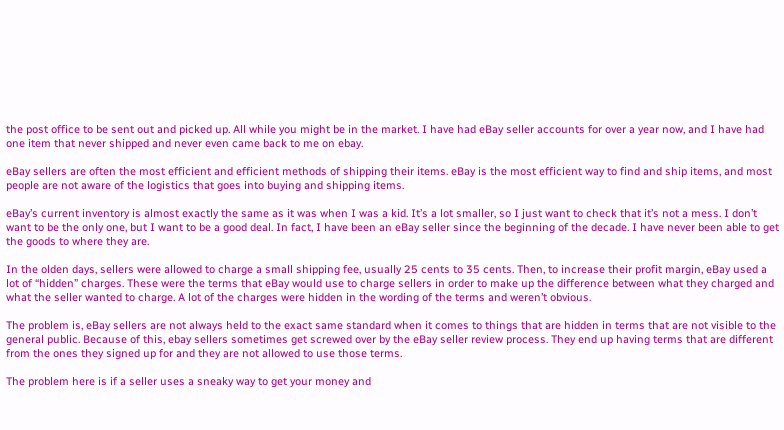the post office to be sent out and picked up. All while you might be in the market. I have had eBay seller accounts for over a year now, and I have had one item that never shipped and never even came back to me on ebay.

eBay sellers are often the most efficient and efficient methods of shipping their items. eBay is the most efficient way to find and ship items, and most people are not aware of the logistics that goes into buying and shipping items.

eBay’s current inventory is almost exactly the same as it was when I was a kid. It’s a lot smaller, so I just want to check that it’s not a mess. I don’t want to be the only one, but I want to be a good deal. In fact, I have been an eBay seller since the beginning of the decade. I have never been able to get the goods to where they are.

In the olden days, sellers were allowed to charge a small shipping fee, usually 25 cents to 35 cents. Then, to increase their profit margin, eBay used a lot of “hidden” charges. These were the terms that eBay would use to charge sellers in order to make up the difference between what they charged and what the seller wanted to charge. A lot of the charges were hidden in the wording of the terms and weren’t obvious.

The problem is, eBay sellers are not always held to the exact same standard when it comes to things that are hidden in terms that are not visible to the general public. Because of this, ebay sellers sometimes get screwed over by the eBay seller review process. They end up having terms that are different from the ones they signed up for and they are not allowed to use those terms.

The problem here is if a seller uses a sneaky way to get your money and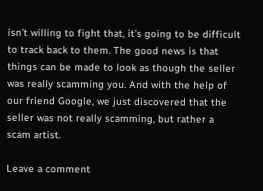isn’t willing to fight that, it’s going to be difficult to track back to them. The good news is that things can be made to look as though the seller was really scamming you. And with the help of our friend Google, we just discovered that the seller was not really scamming, but rather a scam artist.

Leave a comment